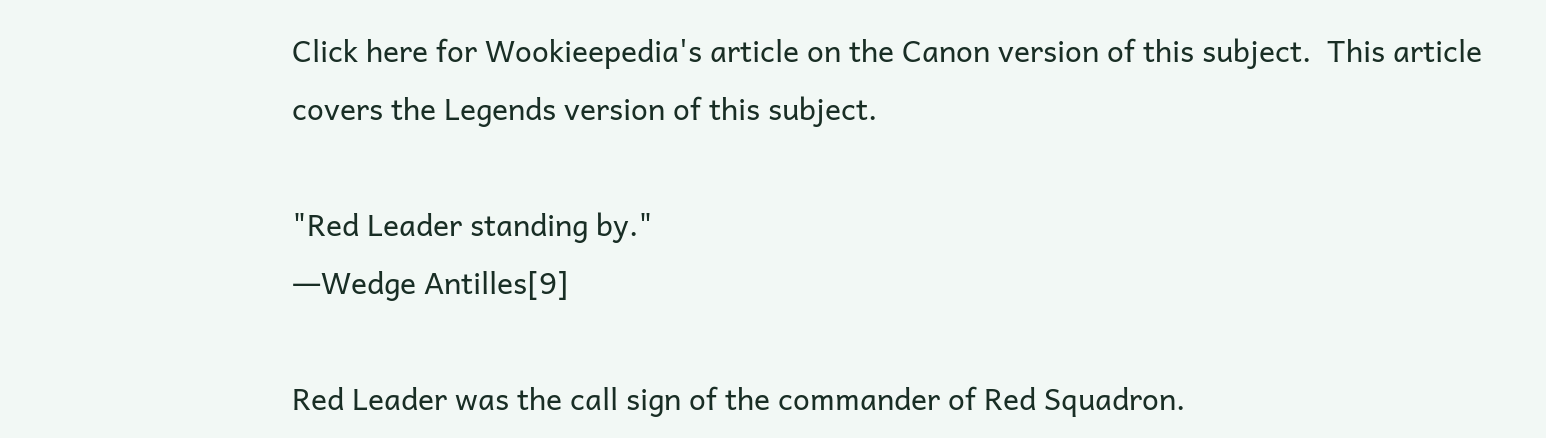Click here for Wookieepedia's article on the Canon version of this subject.  This article covers the Legends version of this subject.

"Red Leader standing by."
―Wedge Antilles[9]

Red Leader was the call sign of the commander of Red Squadron.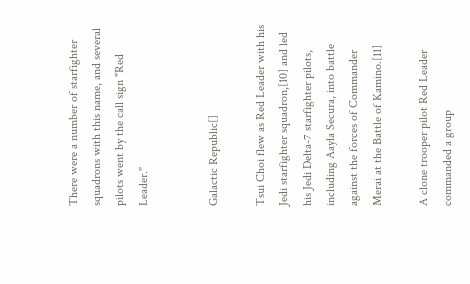There were a number of starfighter squadrons with this name, and several pilots went by the call sign "Red Leader."


Galactic Republic[]

Tsui Choi flew as Red Leader with his Jedi starfighter squadron,[10] and led his Jedi Delta-7 starfighter pilots, including Aayla Secura, into battle against the forces of Commander Merai at the Battle of Kamino.[11]

A clone trooper pilot Red Leader commanded a group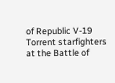of Republic V-19 Torrent starfighters at the Battle of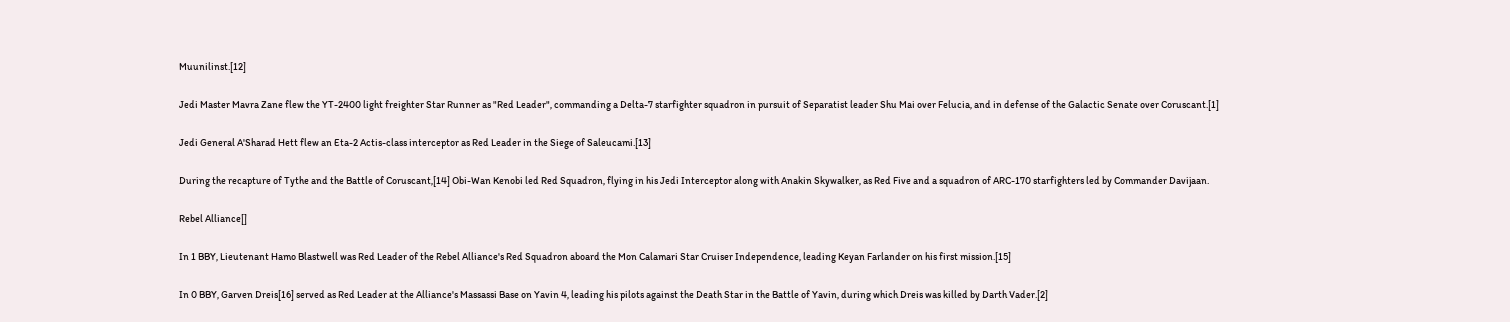Muunilinst.[12]

Jedi Master Mavra Zane flew the YT-2400 light freighter Star Runner as "Red Leader", commanding a Delta-7 starfighter squadron in pursuit of Separatist leader Shu Mai over Felucia, and in defense of the Galactic Senate over Coruscant.[1]

Jedi General A'Sharad Hett flew an Eta-2 Actis-class interceptor as Red Leader in the Siege of Saleucami.[13]

During the recapture of Tythe and the Battle of Coruscant,[14] Obi-Wan Kenobi led Red Squadron, flying in his Jedi Interceptor along with Anakin Skywalker, as Red Five and a squadron of ARC-170 starfighters led by Commander Davijaan.

Rebel Alliance[]

In 1 BBY, Lieutenant Hamo Blastwell was Red Leader of the Rebel Alliance's Red Squadron aboard the Mon Calamari Star Cruiser Independence, leading Keyan Farlander on his first mission.[15]

In 0 BBY, Garven Dreis[16] served as Red Leader at the Alliance's Massassi Base on Yavin 4, leading his pilots against the Death Star in the Battle of Yavin, during which Dreis was killed by Darth Vader.[2]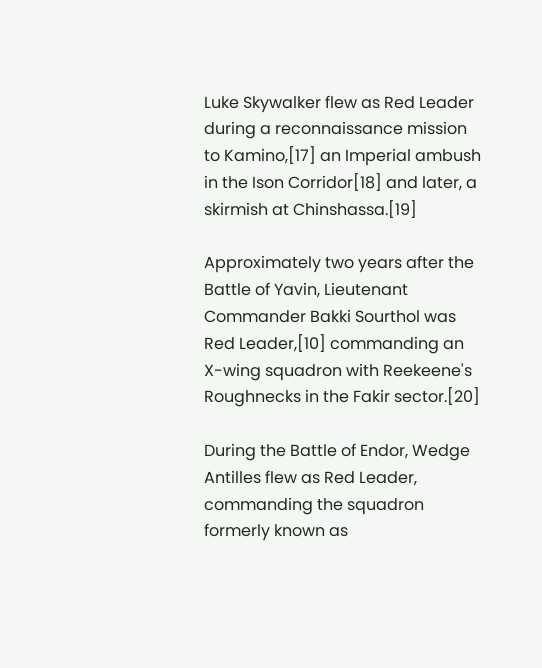Luke Skywalker flew as Red Leader during a reconnaissance mission to Kamino,[17] an Imperial ambush in the Ison Corridor[18] and later, a skirmish at Chinshassa.[19]

Approximately two years after the Battle of Yavin, Lieutenant Commander Bakki Sourthol was Red Leader,[10] commanding an X-wing squadron with Reekeene's Roughnecks in the Fakir sector.[20]

During the Battle of Endor, Wedge Antilles flew as Red Leader, commanding the squadron formerly known as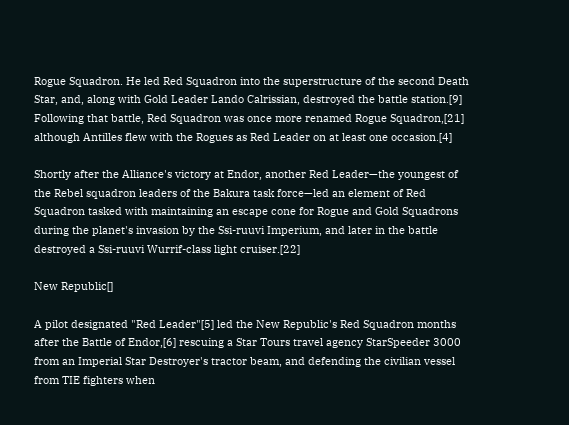Rogue Squadron. He led Red Squadron into the superstructure of the second Death Star, and, along with Gold Leader Lando Calrissian, destroyed the battle station.[9] Following that battle, Red Squadron was once more renamed Rogue Squadron,[21] although Antilles flew with the Rogues as Red Leader on at least one occasion.[4]

Shortly after the Alliance's victory at Endor, another Red Leader—the youngest of the Rebel squadron leaders of the Bakura task force—led an element of Red Squadron tasked with maintaining an escape cone for Rogue and Gold Squadrons during the planet's invasion by the Ssi-ruuvi Imperium, and later in the battle destroyed a Ssi-ruuvi Wurrif-class light cruiser.[22]

New Republic[]

A pilot designated "Red Leader"[5] led the New Republic's Red Squadron months after the Battle of Endor,[6] rescuing a Star Tours travel agency StarSpeeder 3000 from an Imperial Star Destroyer's tractor beam, and defending the civilian vessel from TIE fighters when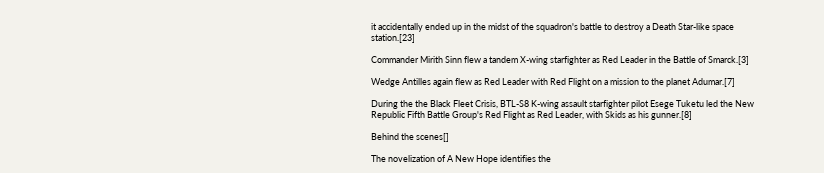it accidentally ended up in the midst of the squadron's battle to destroy a Death Star-like space station.[23]

Commander Mirith Sinn flew a tandem X-wing starfighter as Red Leader in the Battle of Smarck.[3]

Wedge Antilles again flew as Red Leader with Red Flight on a mission to the planet Adumar.[7]

During the the Black Fleet Crisis, BTL-S8 K-wing assault starfighter pilot Esege Tuketu led the New Republic Fifth Battle Group's Red Flight as Red Leader, with Skids as his gunner.[8]

Behind the scenes[]

The novelization of A New Hope identifies the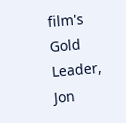film's Gold Leader, Jon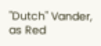"Dutch" Vander, as Red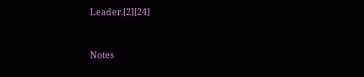Leader.[2][24]



Notes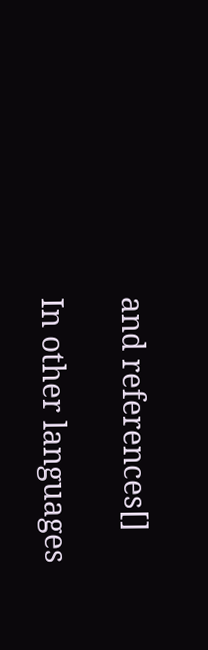and references[]

In other languages